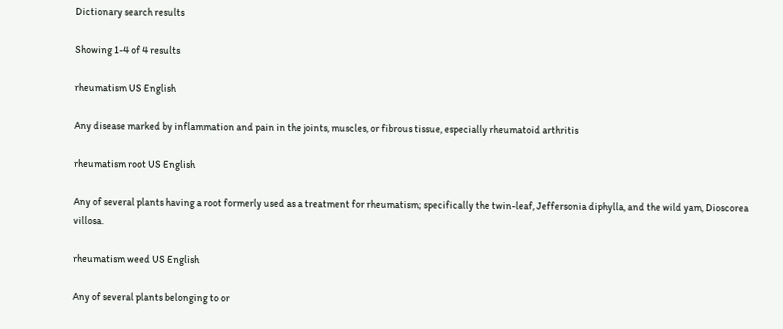Dictionary search results

Showing 1-4 of 4 results

rheumatism US English

Any disease marked by inflammation and pain in the joints, muscles, or fibrous tissue, especially rheumatoid arthritis

rheumatism root US English

Any of several plants having a root formerly used as a treatment for rheumatism; specifically the twin-leaf, Jeffersonia diphylla, and the wild yam, Dioscorea villosa.

rheumatism weed US English

Any of several plants belonging to or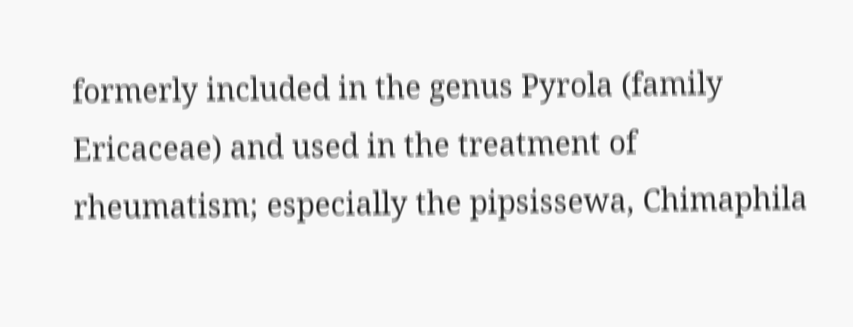formerly included in the genus Pyrola (family Ericaceae) and used in the treatment of rheumatism; especially the pipsissewa, Chimaphila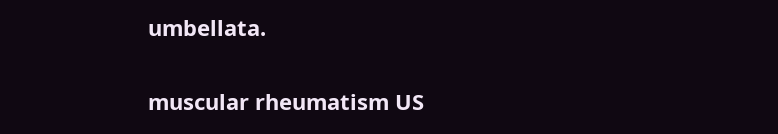umbellata.

muscular rheumatism US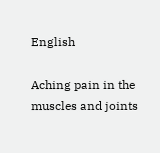English

Aching pain in the muscles and joints